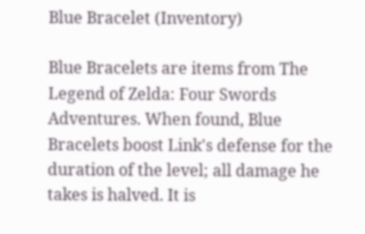Blue Bracelet (Inventory)

Blue Bracelets are items from The Legend of Zelda: Four Swords Adventures. When found, Blue Bracelets boost Link's defense for the duration of the level; all damage he takes is halved. It is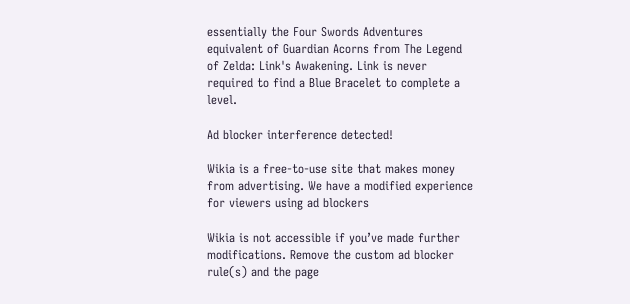essentially the Four Swords Adventures equivalent of Guardian Acorns from The Legend of Zelda: Link's Awakening. Link is never required to find a Blue Bracelet to complete a level.

Ad blocker interference detected!

Wikia is a free-to-use site that makes money from advertising. We have a modified experience for viewers using ad blockers

Wikia is not accessible if you’ve made further modifications. Remove the custom ad blocker rule(s) and the page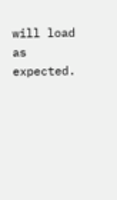will load as expected.